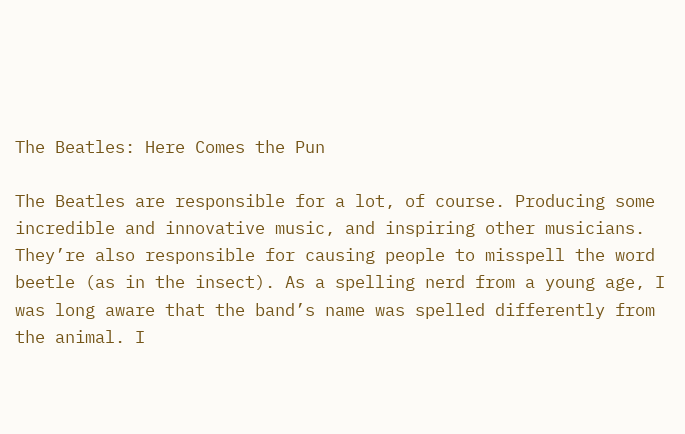The Beatles: Here Comes the Pun

The Beatles are responsible for a lot, of course. Producing some incredible and innovative music, and inspiring other musicians. They’re also responsible for causing people to misspell the word beetle (as in the insect). As a spelling nerd from a young age, I was long aware that the band’s name was spelled differently from the animal. I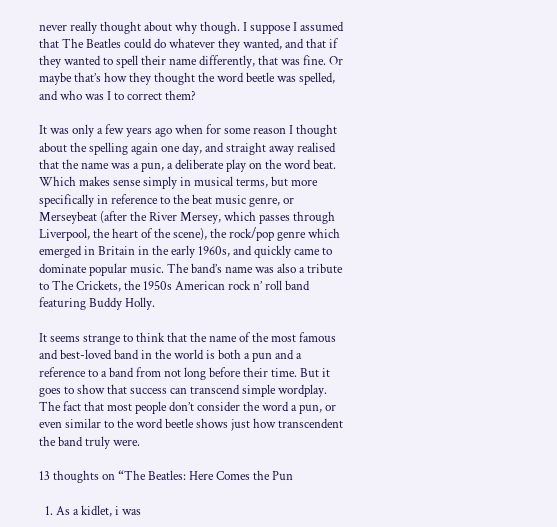never really thought about why though. I suppose I assumed that The Beatles could do whatever they wanted, and that if they wanted to spell their name differently, that was fine. Or maybe that’s how they thought the word beetle was spelled, and who was I to correct them?

It was only a few years ago when for some reason I thought about the spelling again one day, and straight away realised that the name was a pun, a deliberate play on the word beat. Which makes sense simply in musical terms, but more specifically in reference to the beat music genre, or Merseybeat (after the River Mersey, which passes through Liverpool, the heart of the scene), the rock/pop genre which emerged in Britain in the early 1960s, and quickly came to dominate popular music. The band’s name was also a tribute to The Crickets, the 1950s American rock n’ roll band featuring Buddy Holly.

It seems strange to think that the name of the most famous and best-loved band in the world is both a pun and a reference to a band from not long before their time. But it goes to show that success can transcend simple wordplay. The fact that most people don’t consider the word a pun, or even similar to the word beetle shows just how transcendent the band truly were.

13 thoughts on “The Beatles: Here Comes the Pun

  1. As a kidlet, i was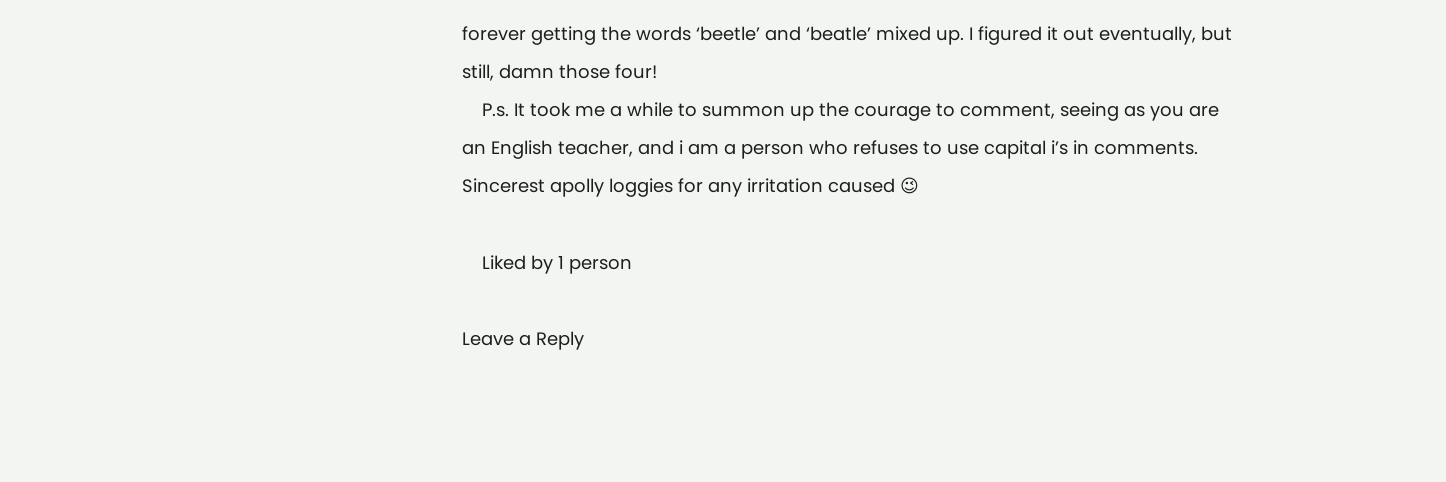forever getting the words ‘beetle’ and ‘beatle’ mixed up. I figured it out eventually, but still, damn those four!
    P.s. It took me a while to summon up the courage to comment, seeing as you are an English teacher, and i am a person who refuses to use capital i’s in comments. Sincerest apolly loggies for any irritation caused 😉

    Liked by 1 person

Leave a Reply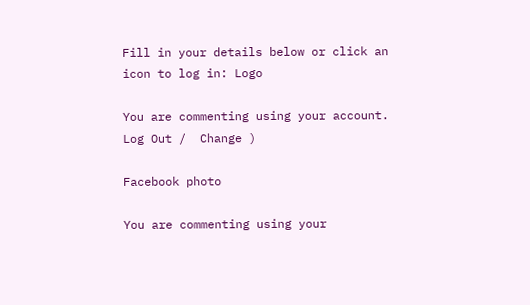Fill in your details below or click an icon to log in: Logo

You are commenting using your account. Log Out /  Change )

Facebook photo

You are commenting using your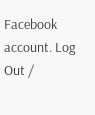Facebook account. Log Out /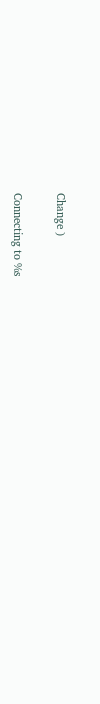Change )

Connecting to %s